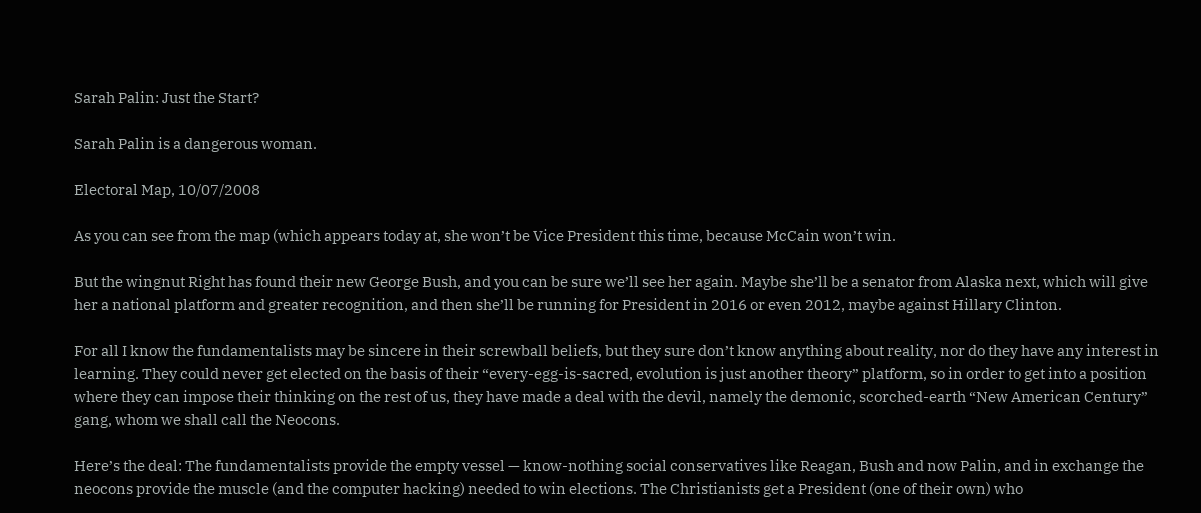Sarah Palin: Just the Start?

Sarah Palin is a dangerous woman.

Electoral Map, 10/07/2008

As you can see from the map (which appears today at, she won’t be Vice President this time, because McCain won’t win.

But the wingnut Right has found their new George Bush, and you can be sure we’ll see her again. Maybe she’ll be a senator from Alaska next, which will give her a national platform and greater recognition, and then she’ll be running for President in 2016 or even 2012, maybe against Hillary Clinton.

For all I know the fundamentalists may be sincere in their screwball beliefs, but they sure don’t know anything about reality, nor do they have any interest in learning. They could never get elected on the basis of their “every-egg-is-sacred, evolution is just another theory” platform, so in order to get into a position where they can impose their thinking on the rest of us, they have made a deal with the devil, namely the demonic, scorched-earth “New American Century” gang, whom we shall call the Neocons.

Here’s the deal: The fundamentalists provide the empty vessel — know-nothing social conservatives like Reagan, Bush and now Palin, and in exchange the neocons provide the muscle (and the computer hacking) needed to win elections. The Christianists get a President (one of their own) who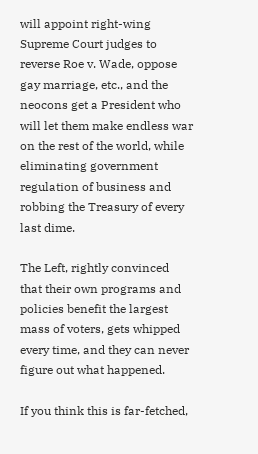will appoint right-wing Supreme Court judges to reverse Roe v. Wade, oppose gay marriage, etc., and the neocons get a President who will let them make endless war on the rest of the world, while eliminating government regulation of business and robbing the Treasury of every last dime.

The Left, rightly convinced that their own programs and policies benefit the largest mass of voters, gets whipped every time, and they can never figure out what happened.

If you think this is far-fetched,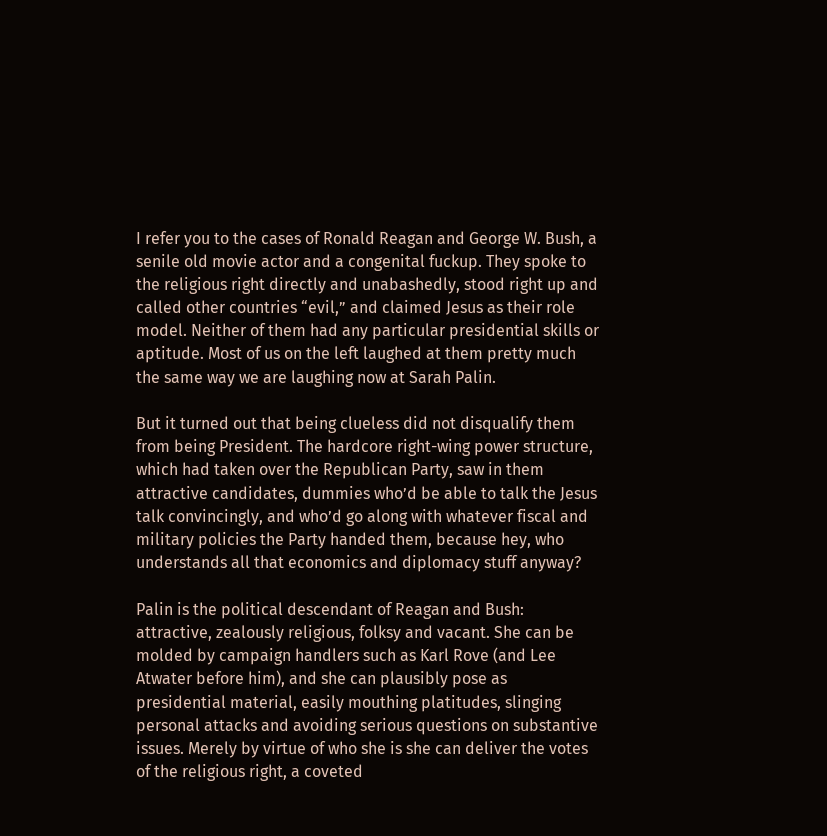I refer you to the cases of Ronald Reagan and George W. Bush, a senile old movie actor and a congenital fuckup. They spoke to the religious right directly and unabashedly, stood right up and called other countries “evil,” and claimed Jesus as their role model. Neither of them had any particular presidential skills or aptitude. Most of us on the left laughed at them pretty much the same way we are laughing now at Sarah Palin.

But it turned out that being clueless did not disqualify them from being President. The hardcore right-wing power structure, which had taken over the Republican Party, saw in them attractive candidates, dummies who’d be able to talk the Jesus talk convincingly, and who’d go along with whatever fiscal and military policies the Party handed them, because hey, who understands all that economics and diplomacy stuff anyway?

Palin is the political descendant of Reagan and Bush: attractive, zealously religious, folksy and vacant. She can be molded by campaign handlers such as Karl Rove (and Lee Atwater before him), and she can plausibly pose as presidential material, easily mouthing platitudes, slinging personal attacks and avoiding serious questions on substantive issues. Merely by virtue of who she is she can deliver the votes of the religious right, a coveted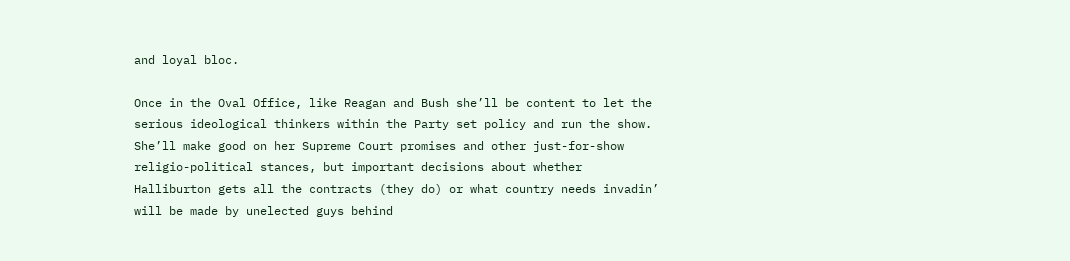and loyal bloc.

Once in the Oval Office, like Reagan and Bush she’ll be content to let the serious ideological thinkers within the Party set policy and run the show. She’ll make good on her Supreme Court promises and other just-for-show religio-political stances, but important decisions about whether Halliburton gets all the contracts (they do) or what country needs invadin’ will be made by unelected guys behind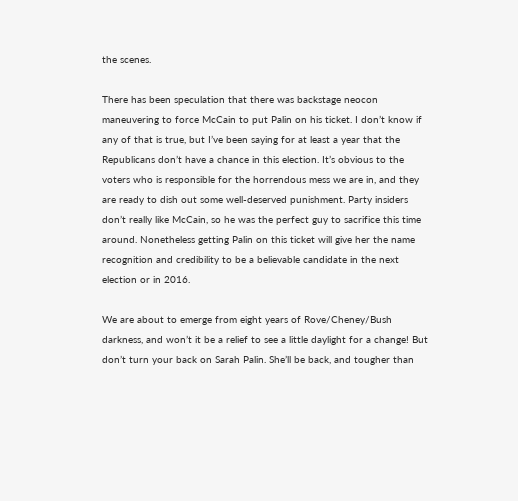the scenes.

There has been speculation that there was backstage neocon maneuvering to force McCain to put Palin on his ticket. I don’t know if any of that is true, but I’ve been saying for at least a year that the Republicans don’t have a chance in this election. It’s obvious to the voters who is responsible for the horrendous mess we are in, and they are ready to dish out some well-deserved punishment. Party insiders don’t really like McCain, so he was the perfect guy to sacrifice this time around. Nonetheless getting Palin on this ticket will give her the name recognition and credibility to be a believable candidate in the next election or in 2016.

We are about to emerge from eight years of Rove/Cheney/Bush darkness, and won’t it be a relief to see a little daylight for a change! But don’t turn your back on Sarah Palin. She’ll be back, and tougher than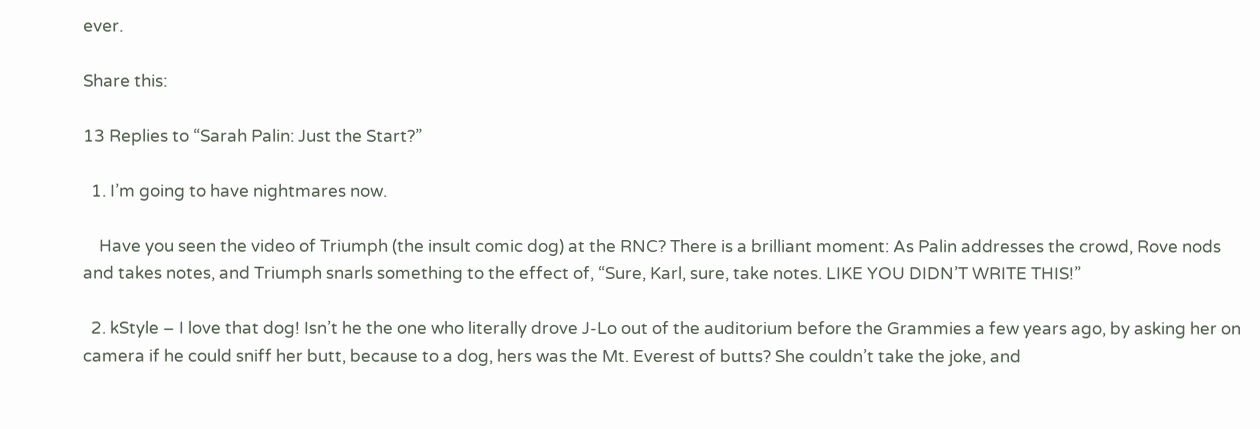ever.

Share this:

13 Replies to “Sarah Palin: Just the Start?”

  1. I’m going to have nightmares now.

    Have you seen the video of Triumph (the insult comic dog) at the RNC? There is a brilliant moment: As Palin addresses the crowd, Rove nods and takes notes, and Triumph snarls something to the effect of, “Sure, Karl, sure, take notes. LIKE YOU DIDN’T WRITE THIS!”

  2. kStyle – I love that dog! Isn’t he the one who literally drove J-Lo out of the auditorium before the Grammies a few years ago, by asking her on camera if he could sniff her butt, because to a dog, hers was the Mt. Everest of butts? She couldn’t take the joke, and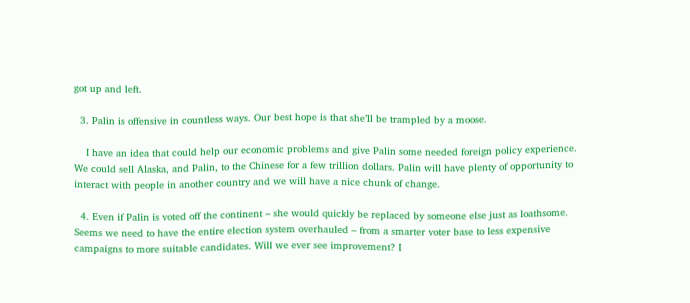got up and left.

  3. Palin is offensive in countless ways. Our best hope is that she’ll be trampled by a moose.

    I have an idea that could help our economic problems and give Palin some needed foreign policy experience. We could sell Alaska, and Palin, to the Chinese for a few trillion dollars. Palin will have plenty of opportunity to interact with people in another country and we will have a nice chunk of change.

  4. Even if Palin is voted off the continent – she would quickly be replaced by someone else just as loathsome. Seems we need to have the entire election system overhauled – from a smarter voter base to less expensive campaigns to more suitable candidates. Will we ever see improvement? I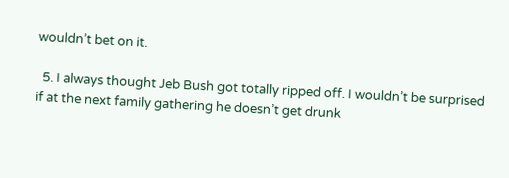wouldn’t bet on it.

  5. I always thought Jeb Bush got totally ripped off. I wouldn’t be surprised if at the next family gathering he doesn’t get drunk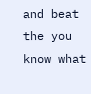and beat the you know what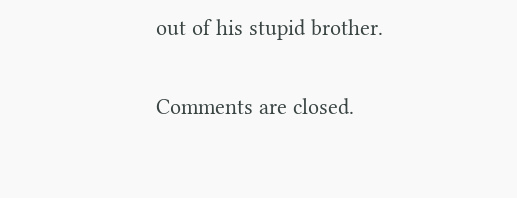out of his stupid brother.

Comments are closed.